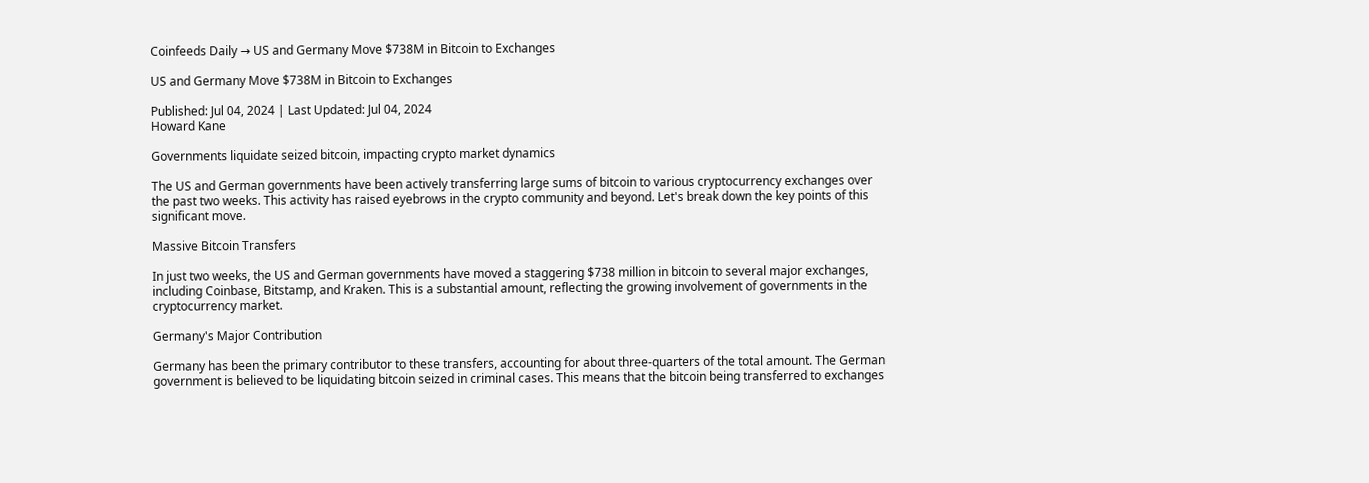Coinfeeds Daily → US and Germany Move $738M in Bitcoin to Exchanges

US and Germany Move $738M in Bitcoin to Exchanges

Published: Jul 04, 2024 | Last Updated: Jul 04, 2024
Howard Kane

Governments liquidate seized bitcoin, impacting crypto market dynamics

The US and German governments have been actively transferring large sums of bitcoin to various cryptocurrency exchanges over the past two weeks. This activity has raised eyebrows in the crypto community and beyond. Let's break down the key points of this significant move.

Massive Bitcoin Transfers

In just two weeks, the US and German governments have moved a staggering $738 million in bitcoin to several major exchanges, including Coinbase, Bitstamp, and Kraken. This is a substantial amount, reflecting the growing involvement of governments in the cryptocurrency market.

Germany's Major Contribution

Germany has been the primary contributor to these transfers, accounting for about three-quarters of the total amount. The German government is believed to be liquidating bitcoin seized in criminal cases. This means that the bitcoin being transferred to exchanges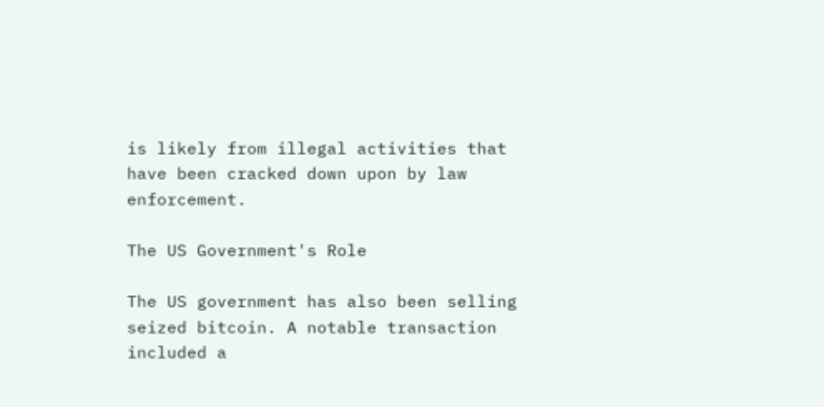is likely from illegal activities that have been cracked down upon by law enforcement.

The US Government's Role

The US government has also been selling seized bitcoin. A notable transaction included a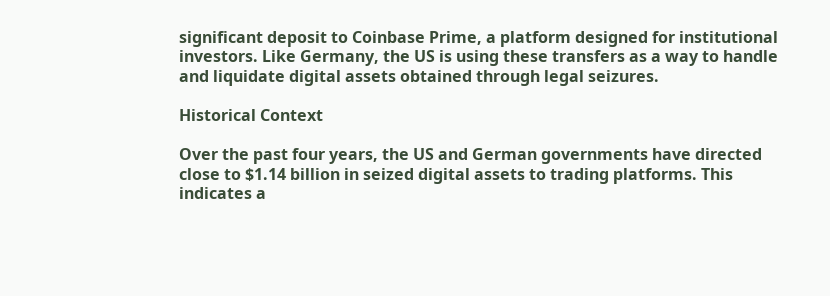significant deposit to Coinbase Prime, a platform designed for institutional investors. Like Germany, the US is using these transfers as a way to handle and liquidate digital assets obtained through legal seizures.

Historical Context

Over the past four years, the US and German governments have directed close to $1.14 billion in seized digital assets to trading platforms. This indicates a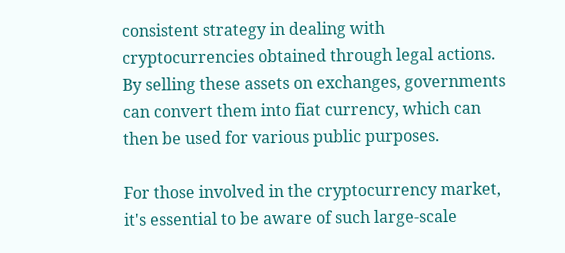consistent strategy in dealing with cryptocurrencies obtained through legal actions. By selling these assets on exchanges, governments can convert them into fiat currency, which can then be used for various public purposes.

For those involved in the cryptocurrency market, it's essential to be aware of such large-scale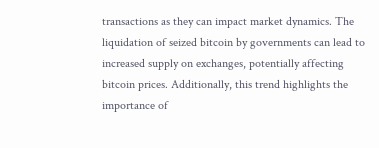transactions as they can impact market dynamics. The liquidation of seized bitcoin by governments can lead to increased supply on exchanges, potentially affecting bitcoin prices. Additionally, this trend highlights the importance of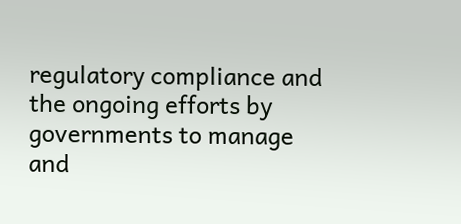regulatory compliance and the ongoing efforts by governments to manage and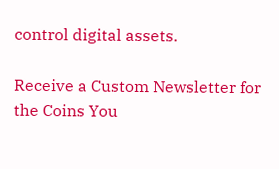control digital assets.

Receive a Custom Newsletter for the Coins You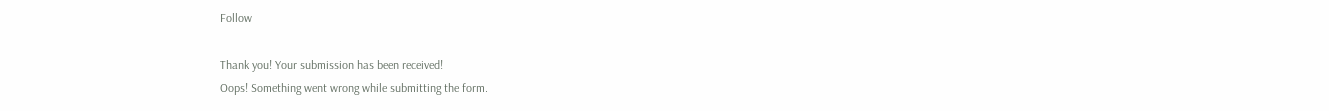Follow

Thank you! Your submission has been received!
Oops! Something went wrong while submitting the form.